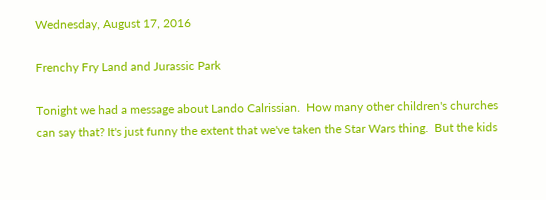Wednesday, August 17, 2016

Frenchy Fry Land and Jurassic Park

Tonight we had a message about Lando Calrissian.  How many other children's churches can say that? It's just funny the extent that we've taken the Star Wars thing.  But the kids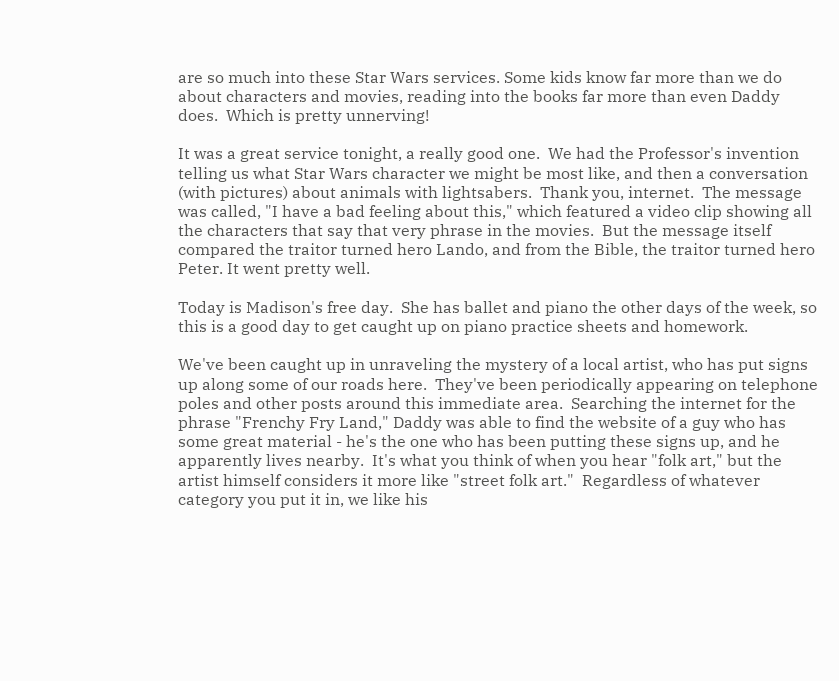are so much into these Star Wars services. Some kids know far more than we do about characters and movies, reading into the books far more than even Daddy does.  Which is pretty unnerving!

It was a great service tonight, a really good one.  We had the Professor's invention telling us what Star Wars character we might be most like, and then a conversation (with pictures) about animals with lightsabers.  Thank you, internet.  The message was called, "I have a bad feeling about this," which featured a video clip showing all the characters that say that very phrase in the movies.  But the message itself compared the traitor turned hero Lando, and from the Bible, the traitor turned hero Peter. It went pretty well.

Today is Madison's free day.  She has ballet and piano the other days of the week, so this is a good day to get caught up on piano practice sheets and homework.

We've been caught up in unraveling the mystery of a local artist, who has put signs up along some of our roads here.  They've been periodically appearing on telephone poles and other posts around this immediate area.  Searching the internet for the phrase "Frenchy Fry Land," Daddy was able to find the website of a guy who has some great material - he's the one who has been putting these signs up, and he apparently lives nearby.  It's what you think of when you hear "folk art," but the artist himself considers it more like "street folk art."  Regardless of whatever category you put it in, we like his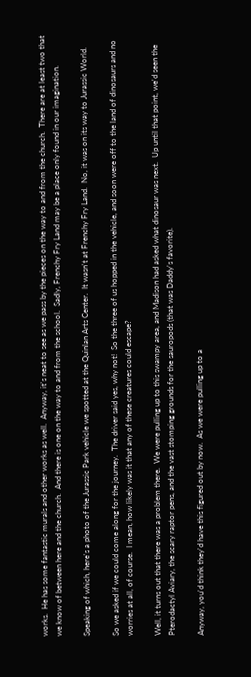works.  He has some fantastic murals and other works as well.  Anyway, it's neat to see as we pass by the pieces on the way to and from the church.  There are at least two that we know of between here and the church.  And there is one on the way to and from the school.  Sadly, Frenchy Fry Land may be a place only found in our imagination.

Speaking of which, here's a photo of the Jurassic Park vehicle we spotted at the Quinlan Arts Center.  It wasn't at Frenchy Fry Land.  No, it was on its way to Jurassic World.

So we asked if we could come along for the journey.  The driver said yes, why not!  So the three of us hopped in the vehicle, and soon were off to the land of dinosaurs and no worries at all, of course.  I mean, how likely was it that any of these creatures could escape?

Well, it turns out that there was a problem there.  We were pulling up to this swampy area, and Madison had asked what dinosaur was next.  Up until that point, we'd seen the Pterodactyl Aviary, the scary raptor pens, and the vast stomping grounds for the sauropods (that was Daddy's favorite).

Anyway, you'd think they'd have this figured out by now.  As we were pulling up to a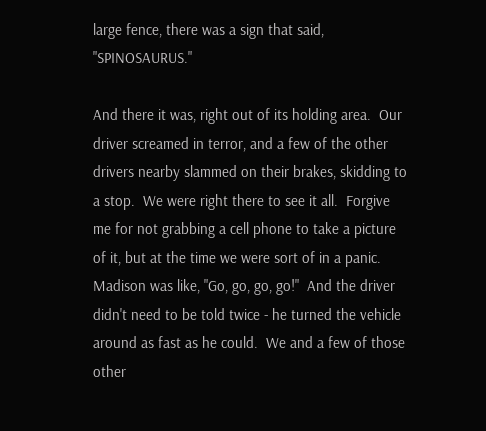large fence, there was a sign that said, "SPINOSAURUS."

And there it was, right out of its holding area.  Our driver screamed in terror, and a few of the other drivers nearby slammed on their brakes, skidding to a stop.  We were right there to see it all.  Forgive me for not grabbing a cell phone to take a picture of it, but at the time we were sort of in a panic.  Madison was like, "Go, go, go, go!"  And the driver didn't need to be told twice - he turned the vehicle around as fast as he could.  We and a few of those other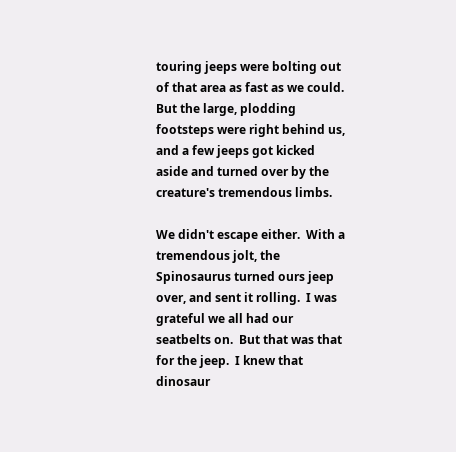touring jeeps were bolting out of that area as fast as we could.  But the large, plodding footsteps were right behind us, and a few jeeps got kicked aside and turned over by the creature's tremendous limbs.

We didn't escape either.  With a tremendous jolt, the Spinosaurus turned ours jeep over, and sent it rolling.  I was grateful we all had our seatbelts on.  But that was that for the jeep.  I knew that dinosaur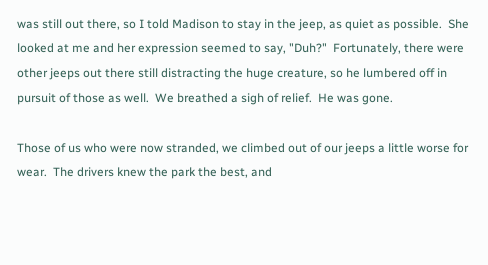was still out there, so I told Madison to stay in the jeep, as quiet as possible.  She looked at me and her expression seemed to say, "Duh?"  Fortunately, there were other jeeps out there still distracting the huge creature, so he lumbered off in pursuit of those as well.  We breathed a sigh of relief.  He was gone.

Those of us who were now stranded, we climbed out of our jeeps a little worse for wear.  The drivers knew the park the best, and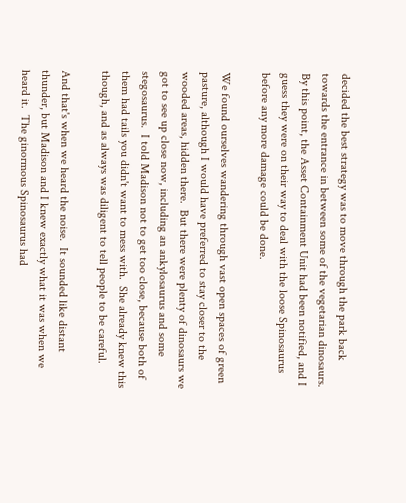decided the best strategy was to move through the park back towards the entrance in between some of the vegetarian dinosaurs.  By this point, the Asset Containment Unit had been notified, and I guess they were on their way to deal with the loose Spinosaurus before any more damage could be done.

We found ourselves wandering through vast open spaces of green pasture, although I would have preferred to stay closer to the wooded areas, hidden there.  But there were plenty of dinosaurs we got to see up close now, including an ankylosaurus and some stegosaurus.  I told Madison not to get too close, because both of them had tails you didn't want to mess with.  She already knew this though, and as always was diligent to tell people to be careful.

And that's when we heard the noise.  It sounded like distant thunder, but Madison and I knew exactly what it was when we heard it.  The ginormous Spinosaurus had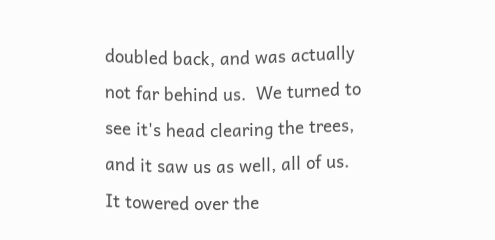doubled back, and was actually not far behind us.  We turned to see it's head clearing the trees, and it saw us as well, all of us.  It towered over the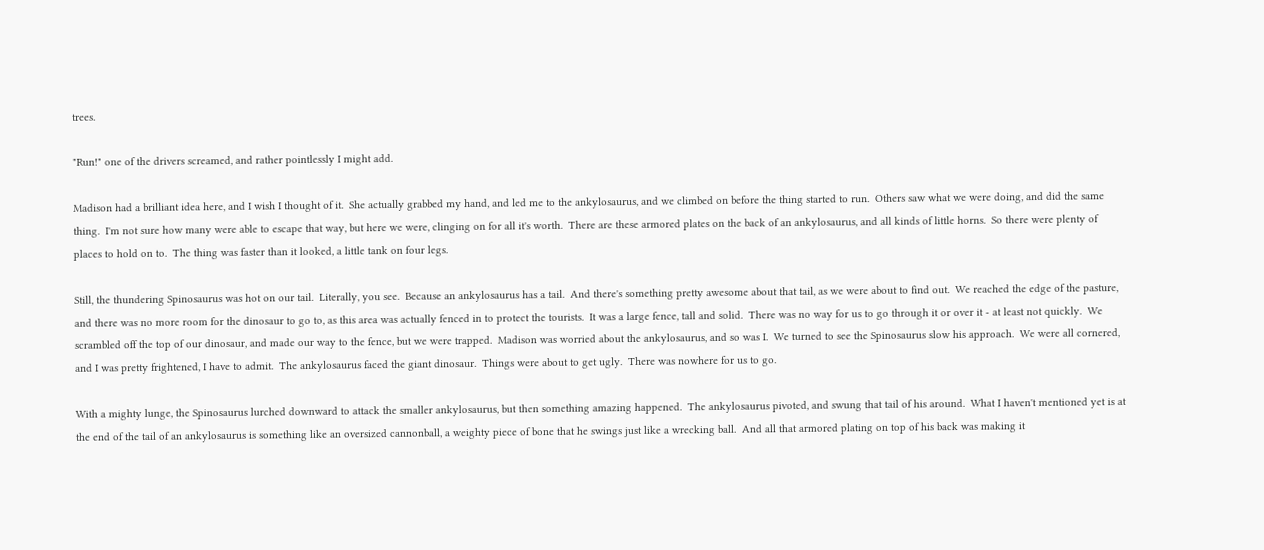trees.

"Run!" one of the drivers screamed, and rather pointlessly I might add.

Madison had a brilliant idea here, and I wish I thought of it.  She actually grabbed my hand, and led me to the ankylosaurus, and we climbed on before the thing started to run.  Others saw what we were doing, and did the same thing.  I'm not sure how many were able to escape that way, but here we were, clinging on for all it's worth.  There are these armored plates on the back of an ankylosaurus, and all kinds of little horns.  So there were plenty of places to hold on to.  The thing was faster than it looked, a little tank on four legs.

Still, the thundering Spinosaurus was hot on our tail.  Literally, you see.  Because an ankylosaurus has a tail.  And there's something pretty awesome about that tail, as we were about to find out.  We reached the edge of the pasture, and there was no more room for the dinosaur to go to, as this area was actually fenced in to protect the tourists.  It was a large fence, tall and solid.  There was no way for us to go through it or over it - at least not quickly.  We scrambled off the top of our dinosaur, and made our way to the fence, but we were trapped.  Madison was worried about the ankylosaurus, and so was I.  We turned to see the Spinosaurus slow his approach.  We were all cornered, and I was pretty frightened, I have to admit.  The ankylosaurus faced the giant dinosaur.  Things were about to get ugly.  There was nowhere for us to go.

With a mighty lunge, the Spinosaurus lurched downward to attack the smaller ankylosaurus, but then something amazing happened.  The ankylosaurus pivoted, and swung that tail of his around.  What I haven't mentioned yet is at the end of the tail of an ankylosaurus is something like an oversized cannonball, a weighty piece of bone that he swings just like a wrecking ball.  And all that armored plating on top of his back was making it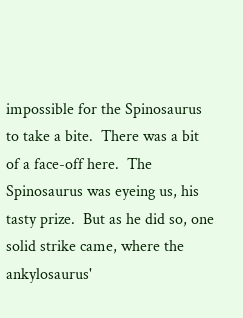impossible for the Spinosaurus to take a bite.  There was a bit of a face-off here.  The Spinosaurus was eyeing us, his tasty prize.  But as he did so, one solid strike came, where the ankylosaurus'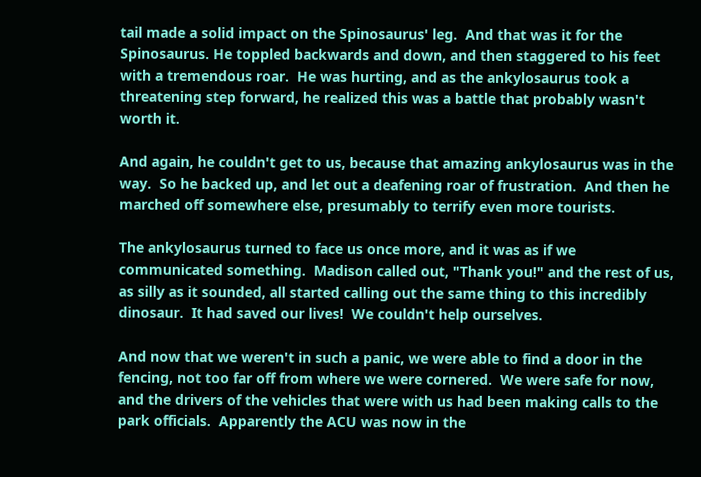tail made a solid impact on the Spinosaurus' leg.  And that was it for the Spinosaurus. He toppled backwards and down, and then staggered to his feet with a tremendous roar.  He was hurting, and as the ankylosaurus took a threatening step forward, he realized this was a battle that probably wasn't worth it.

And again, he couldn't get to us, because that amazing ankylosaurus was in the way.  So he backed up, and let out a deafening roar of frustration.  And then he marched off somewhere else, presumably to terrify even more tourists.

The ankylosaurus turned to face us once more, and it was as if we communicated something.  Madison called out, "Thank you!" and the rest of us, as silly as it sounded, all started calling out the same thing to this incredibly dinosaur.  It had saved our lives!  We couldn't help ourselves.

And now that we weren't in such a panic, we were able to find a door in the fencing, not too far off from where we were cornered.  We were safe for now, and the drivers of the vehicles that were with us had been making calls to the park officials.  Apparently the ACU was now in the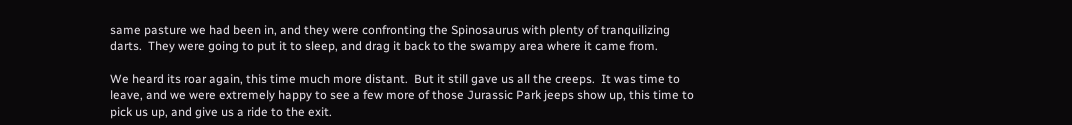same pasture we had been in, and they were confronting the Spinosaurus with plenty of tranquilizing darts.  They were going to put it to sleep, and drag it back to the swampy area where it came from.

We heard its roar again, this time much more distant.  But it still gave us all the creeps.  It was time to leave, and we were extremely happy to see a few more of those Jurassic Park jeeps show up, this time to pick us up, and give us a ride to the exit.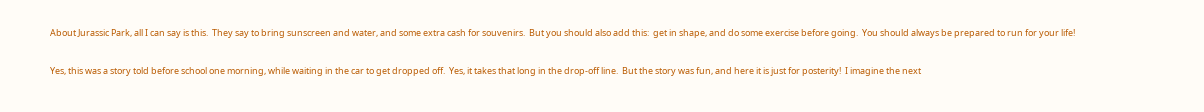About Jurassic Park, all I can say is this.  They say to bring sunscreen and water, and some extra cash for souvenirs.  But you should also add this:  get in shape, and do some exercise before going.  You should always be prepared to run for your life!

Yes, this was a story told before school one morning, while waiting in the car to get dropped off.  Yes, it takes that long in the drop-off line.  But the story was fun, and here it is just for posterity!  I imagine the next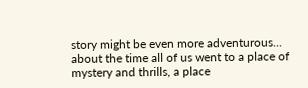story might be even more adventurous... about the time all of us went to a place of mystery and thrills, a place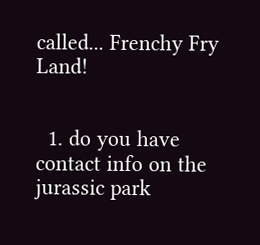called... Frenchy Fry Land!


  1. do you have contact info on the jurassic park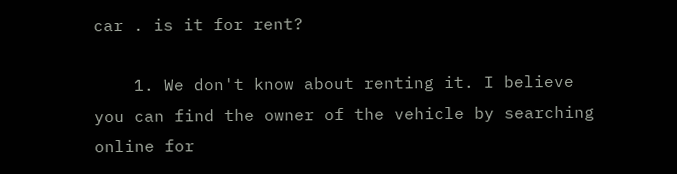car . is it for rent?

    1. We don't know about renting it. I believe you can find the owner of the vehicle by searching online for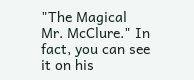"The Magical Mr. McClure." In fact, you can see it on his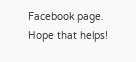Facebook page. Hope that helps!